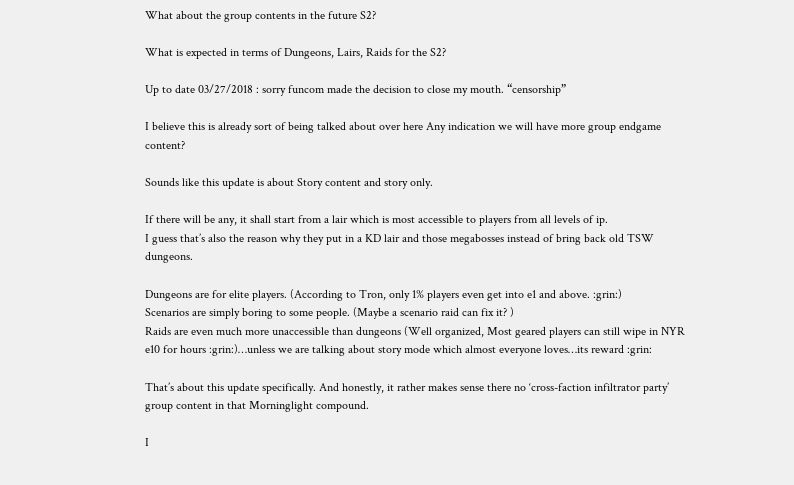What about the group contents in the future S2?

What is expected in terms of Dungeons, Lairs, Raids for the S2?

Up to date 03/27/2018 : sorry funcom made the decision to close my mouth. “censorship”

I believe this is already sort of being talked about over here Any indication we will have more group endgame content?

Sounds like this update is about Story content and story only.

If there will be any, it shall start from a lair which is most accessible to players from all levels of ip.
I guess that’s also the reason why they put in a KD lair and those megabosses instead of bring back old TSW dungeons.

Dungeons are for elite players. (According to Tron, only 1% players even get into e1 and above. :grin:)
Scenarios are simply boring to some people. (Maybe a scenario raid can fix it? )
Raids are even much more unaccessible than dungeons (Well organized, Most geared players can still wipe in NYR e10 for hours :grin:)…unless we are talking about story mode which almost everyone loves…its reward :grin:

That’s about this update specifically. And honestly, it rather makes sense there no ‘cross-faction infiltrator party’ group content in that Morninglight compound.

I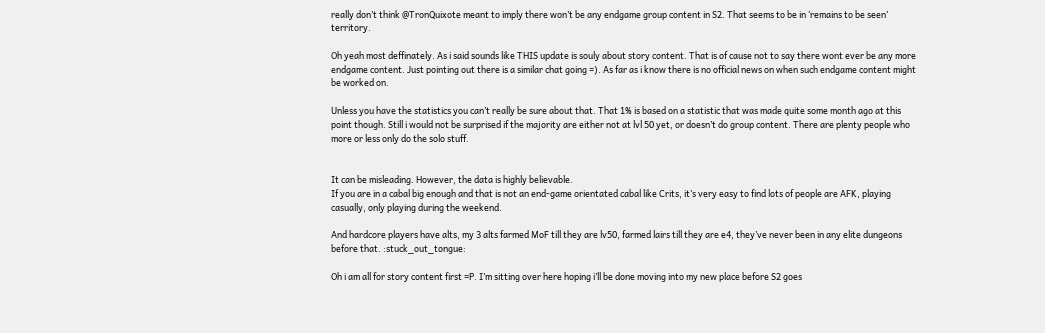really don’t think @TronQuixote meant to imply there won’t be any endgame group content in S2. That seems to be in ‘remains to be seen’ territory.

Oh yeah most deffinately. As i said sounds like THIS update is souly about story content. That is of cause not to say there wont ever be any more endgame content. Just pointing out there is a similar chat going =). As far as i know there is no official news on when such endgame content might be worked on.

Unless you have the statistics you can’t really be sure about that. That 1% is based on a statistic that was made quite some month ago at this point though. Still i would not be surprised if the majority are either not at lvl 50 yet, or doesn’t do group content. There are plenty people who more or less only do the solo stuff.


It can be misleading. However, the data is highly believable.
If you are in a cabal big enough and that is not an end-game orientated cabal like Crits, it’s very easy to find lots of people are AFK, playing casually, only playing during the weekend.

And hardcore players have alts, my 3 alts farmed MoF till they are lv50, farmed lairs till they are e4, they’ve never been in any elite dungeons before that. :stuck_out_tongue:

Oh i am all for story content first =P. I’m sitting over here hoping i’ll be done moving into my new place before S2 goes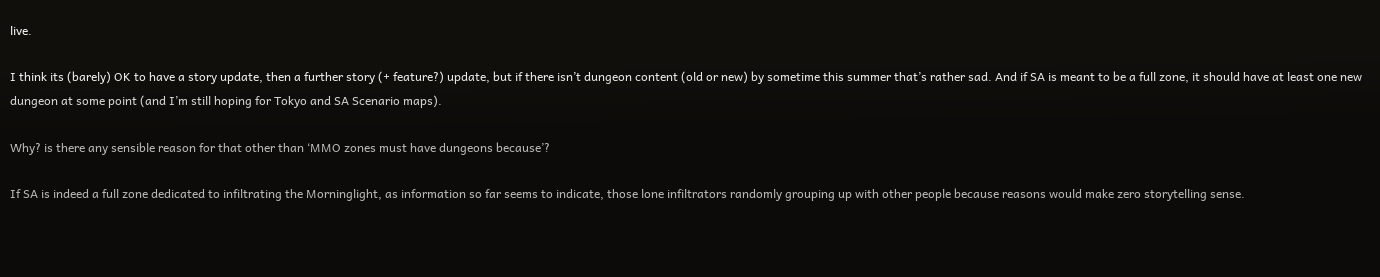live.

I think its (barely) OK to have a story update, then a further story (+ feature?) update, but if there isn’t dungeon content (old or new) by sometime this summer that’s rather sad. And if SA is meant to be a full zone, it should have at least one new dungeon at some point (and I’m still hoping for Tokyo and SA Scenario maps).

Why? is there any sensible reason for that other than ‘MMO zones must have dungeons because’?

If SA is indeed a full zone dedicated to infiltrating the Morninglight, as information so far seems to indicate, those lone infiltrators randomly grouping up with other people because reasons would make zero storytelling sense.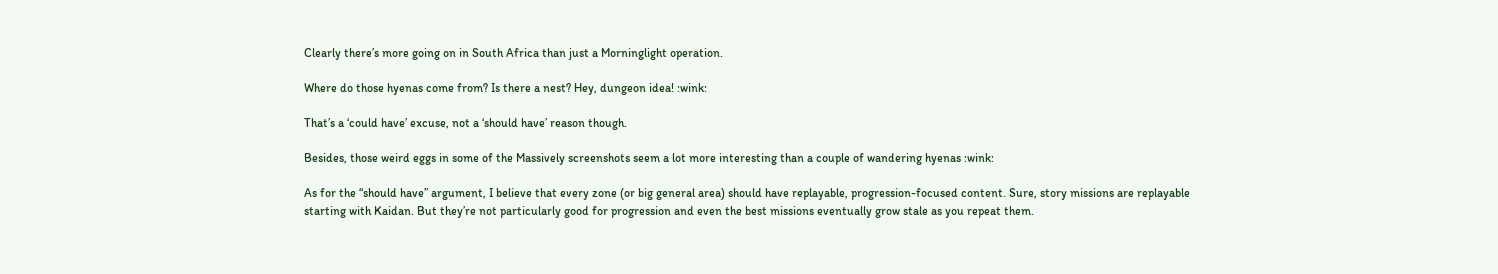Clearly there’s more going on in South Africa than just a Morninglight operation.

Where do those hyenas come from? Is there a nest? Hey, dungeon idea! :wink:

That’s a ‘could have’ excuse, not a ‘should have’ reason though.

Besides, those weird eggs in some of the Massively screenshots seem a lot more interesting than a couple of wandering hyenas :wink:

As for the “should have” argument, I believe that every zone (or big general area) should have replayable, progression-focused content. Sure, story missions are replayable starting with Kaidan. But they’re not particularly good for progression and even the best missions eventually grow stale as you repeat them.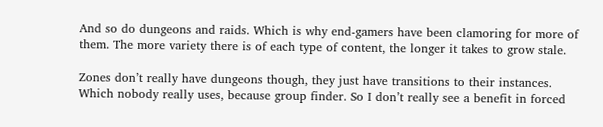And so do dungeons and raids. Which is why end-gamers have been clamoring for more of them. The more variety there is of each type of content, the longer it takes to grow stale.

Zones don’t really have dungeons though, they just have transitions to their instances. Which nobody really uses, because group finder. So I don’t really see a benefit in forced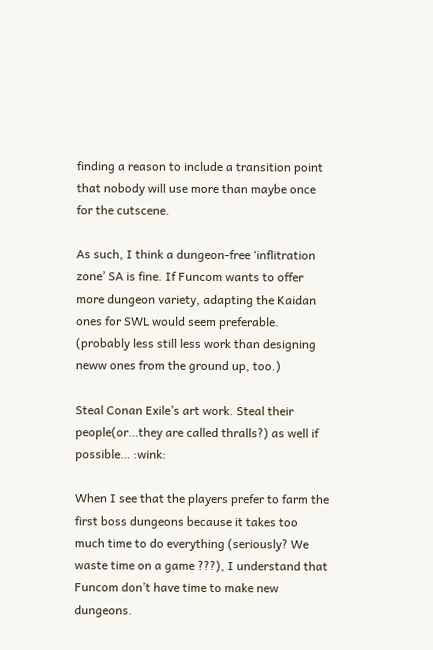finding a reason to include a transition point that nobody will use more than maybe once for the cutscene.

As such, I think a dungeon-free ‘inflitration zone’ SA is fine. If Funcom wants to offer more dungeon variety, adapting the Kaidan ones for SWL would seem preferable. (probably less still less work than designing neww ones from the ground up, too.)

Steal Conan Exile’s art work. Steal their people(or…they are called thralls?) as well if possible… :wink:

When I see that the players prefer to farm the first boss dungeons because it takes too much time to do everything (seriously? We waste time on a game ???), I understand that Funcom don’t have time to make new dungeons.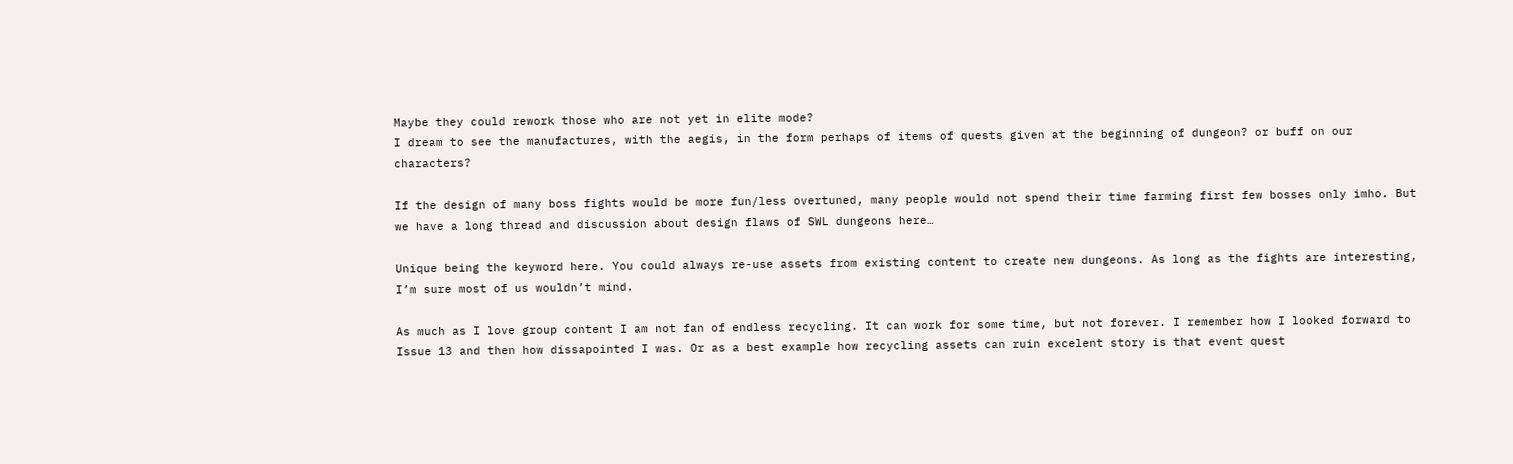Maybe they could rework those who are not yet in elite mode?
I dream to see the manufactures, with the aegis, in the form perhaps of items of quests given at the beginning of dungeon? or buff on our characters?

If the design of many boss fights would be more fun/less overtuned, many people would not spend their time farming first few bosses only imho. But we have a long thread and discussion about design flaws of SWL dungeons here…

Unique being the keyword here. You could always re-use assets from existing content to create new dungeons. As long as the fights are interesting, I’m sure most of us wouldn’t mind.

As much as I love group content I am not fan of endless recycling. It can work for some time, but not forever. I remember how I looked forward to Issue 13 and then how dissapointed I was. Or as a best example how recycling assets can ruin excelent story is that event quest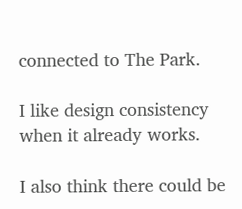connected to The Park.

I like design consistency when it already works.

I also think there could be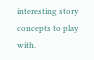interesting story concepts to play with.